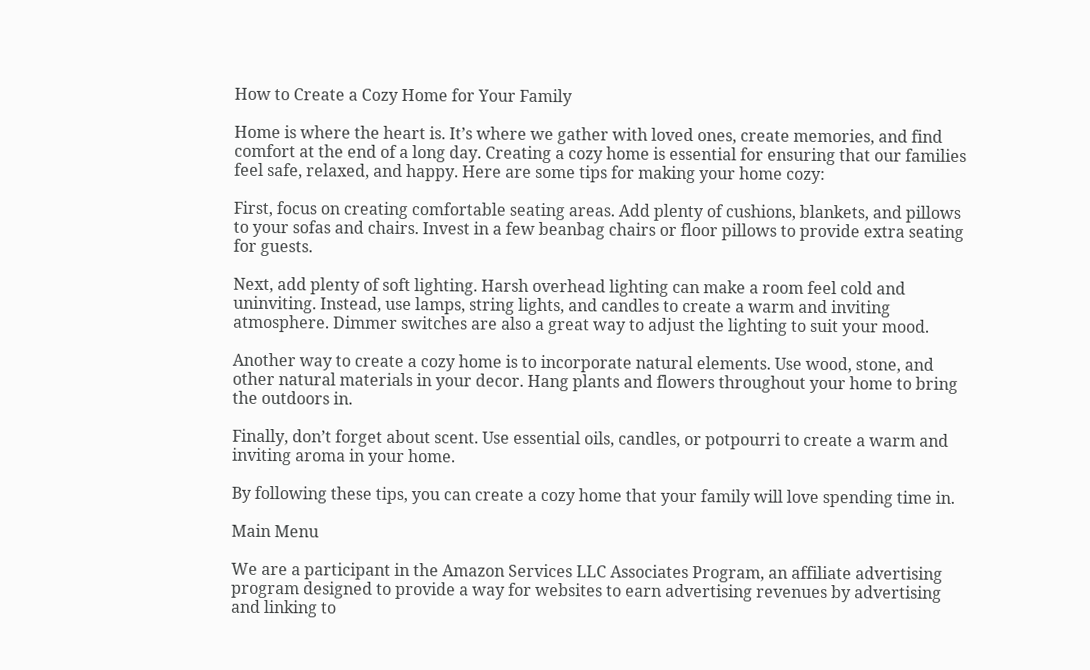How to Create a Cozy Home for Your Family

Home is where the heart is. It’s where we gather with loved ones, create memories, and find comfort at the end of a long day. Creating a cozy home is essential for ensuring that our families feel safe, relaxed, and happy. Here are some tips for making your home cozy:

First, focus on creating comfortable seating areas. Add plenty of cushions, blankets, and pillows to your sofas and chairs. Invest in a few beanbag chairs or floor pillows to provide extra seating for guests.

Next, add plenty of soft lighting. Harsh overhead lighting can make a room feel cold and uninviting. Instead, use lamps, string lights, and candles to create a warm and inviting atmosphere. Dimmer switches are also a great way to adjust the lighting to suit your mood.

Another way to create a cozy home is to incorporate natural elements. Use wood, stone, and other natural materials in your decor. Hang plants and flowers throughout your home to bring the outdoors in.

Finally, don’t forget about scent. Use essential oils, candles, or potpourri to create a warm and inviting aroma in your home.

By following these tips, you can create a cozy home that your family will love spending time in.

Main Menu

We are a participant in the Amazon Services LLC Associates Program, an affiliate advertising program designed to provide a way for websites to earn advertising revenues by advertising and linking to